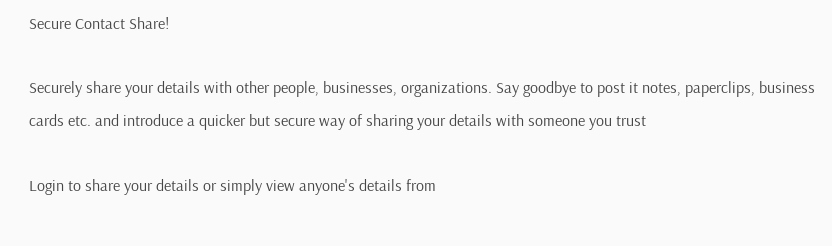Secure Contact Share!

Securely share your details with other people, businesses, organizations. Say goodbye to post it notes, paperclips, business cards etc. and introduce a quicker but secure way of sharing your details with someone you trust

Login to share your details or simply view anyone's details from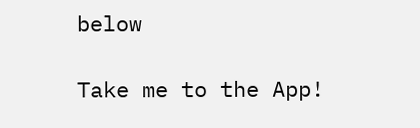below

Take me to the App!